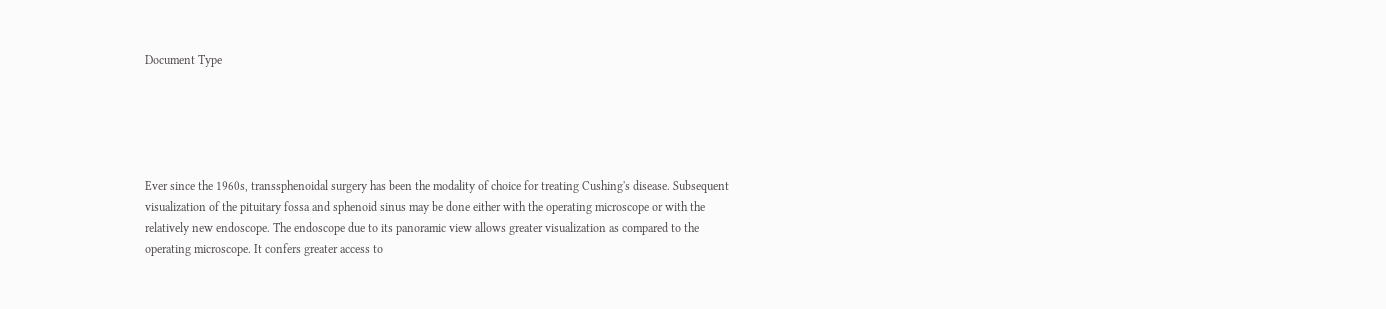Document Type





Ever since the 1960s, transsphenoidal surgery has been the modality of choice for treating Cushing's disease. Subsequent visualization of the pituitary fossa and sphenoid sinus may be done either with the operating microscope or with the relatively new endoscope. The endoscope due to its panoramic view allows greater visualization as compared to the operating microscope. It confers greater access to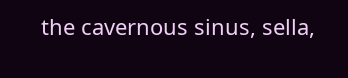the cavernous sinus, sella,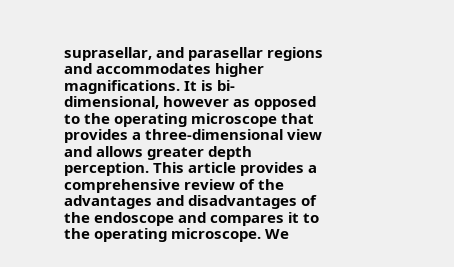suprasellar, and parasellar regions and accommodates higher magnifications. It is bi-dimensional, however as opposed to the operating microscope that provides a three-dimensional view and allows greater depth perception. This article provides a comprehensive review of the advantages and disadvantages of the endoscope and compares it to the operating microscope. We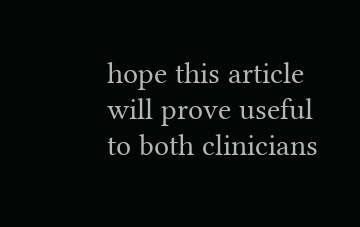hope this article will prove useful to both clinicians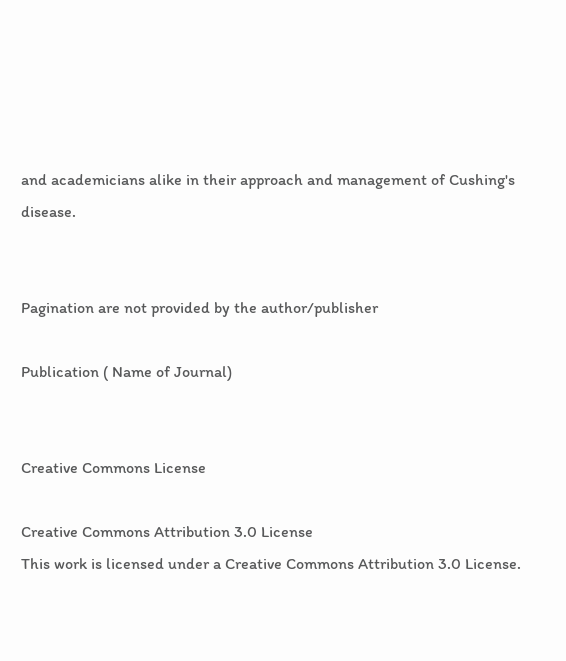and academicians alike in their approach and management of Cushing's disease.


Pagination are not provided by the author/publisher

Publication ( Name of Journal)


Creative Commons License

Creative Commons Attribution 3.0 License
This work is licensed under a Creative Commons Attribution 3.0 License.